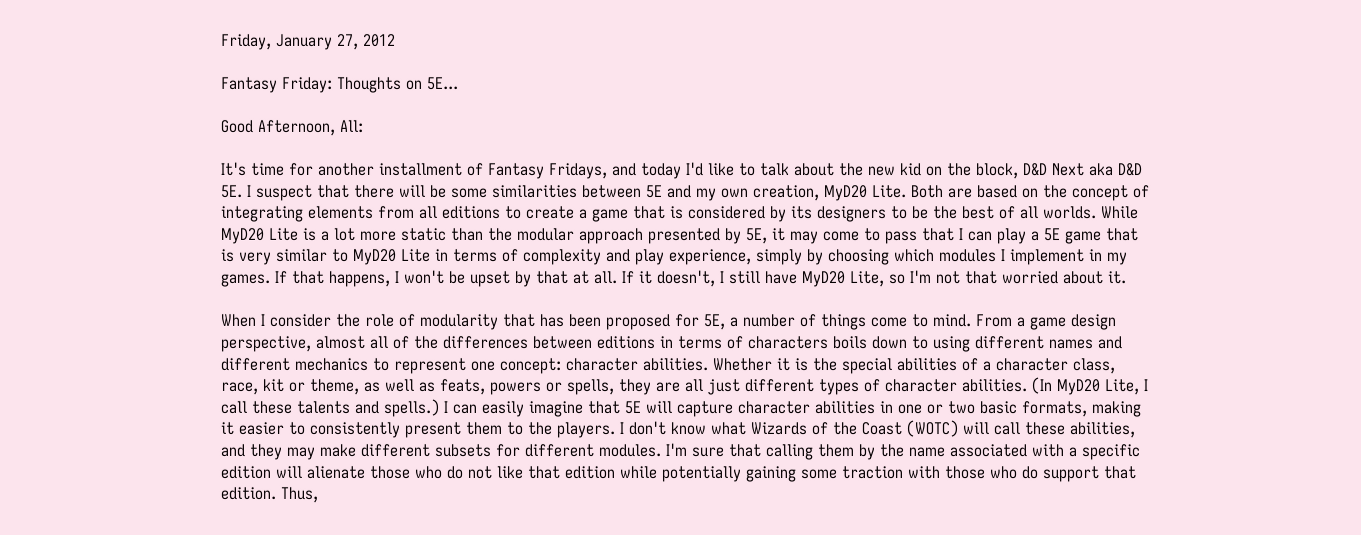Friday, January 27, 2012

Fantasy Friday: Thoughts on 5E...

Good Afternoon, All:

It's time for another installment of Fantasy Fridays, and today I'd like to talk about the new kid on the block, D&D Next aka D&D 5E. I suspect that there will be some similarities between 5E and my own creation, MyD20 Lite. Both are based on the concept of integrating elements from all editions to create a game that is considered by its designers to be the best of all worlds. While MyD20 Lite is a lot more static than the modular approach presented by 5E, it may come to pass that I can play a 5E game that is very similar to MyD20 Lite in terms of complexity and play experience, simply by choosing which modules I implement in my games. If that happens, I won't be upset by that at all. If it doesn't, I still have MyD20 Lite, so I'm not that worried about it.

When I consider the role of modularity that has been proposed for 5E, a number of things come to mind. From a game design perspective, almost all of the differences between editions in terms of characters boils down to using different names and different mechanics to represent one concept: character abilities. Whether it is the special abilities of a character class, race, kit or theme, as well as feats, powers or spells, they are all just different types of character abilities. (In MyD20 Lite, I call these talents and spells.) I can easily imagine that 5E will capture character abilities in one or two basic formats, making it easier to consistently present them to the players. I don't know what Wizards of the Coast (WOTC) will call these abilities, and they may make different subsets for different modules. I'm sure that calling them by the name associated with a specific edition will alienate those who do not like that edition while potentially gaining some traction with those who do support that edition. Thus,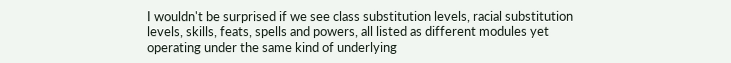I wouldn't be surprised if we see class substitution levels, racial substitution levels, skills, feats, spells and powers, all listed as different modules yet operating under the same kind of underlying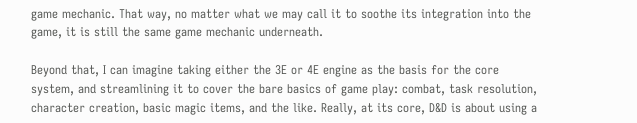game mechanic. That way, no matter what we may call it to soothe its integration into the game, it is still the same game mechanic underneath.

Beyond that, I can imagine taking either the 3E or 4E engine as the basis for the core system, and streamlining it to cover the bare basics of game play: combat, task resolution, character creation, basic magic items, and the like. Really, at its core, D&D is about using a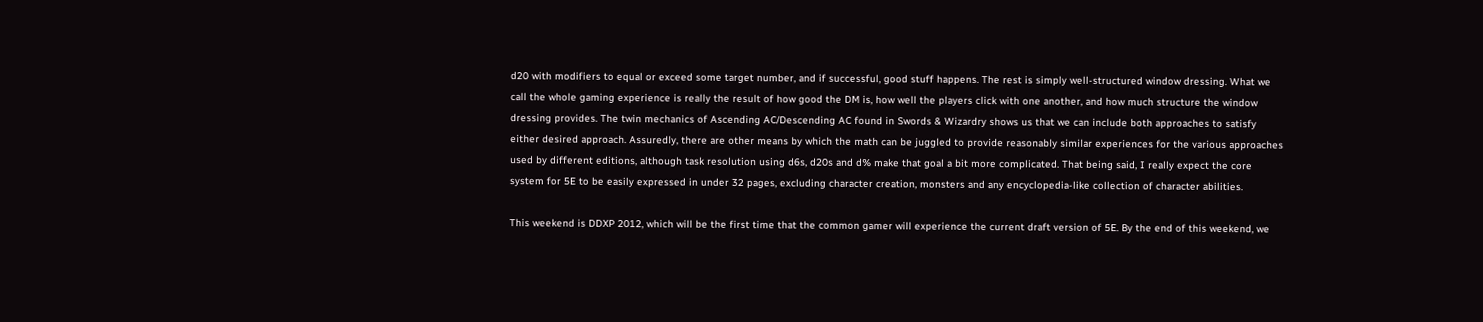d20 with modifiers to equal or exceed some target number, and if successful, good stuff happens. The rest is simply well-structured window dressing. What we call the whole gaming experience is really the result of how good the DM is, how well the players click with one another, and how much structure the window dressing provides. The twin mechanics of Ascending AC/Descending AC found in Swords & Wizardry shows us that we can include both approaches to satisfy either desired approach. Assuredly, there are other means by which the math can be juggled to provide reasonably similar experiences for the various approaches used by different editions, although task resolution using d6s, d20s and d% make that goal a bit more complicated. That being said, I really expect the core system for 5E to be easily expressed in under 32 pages, excluding character creation, monsters and any encyclopedia-like collection of character abilities.

This weekend is DDXP 2012, which will be the first time that the common gamer will experience the current draft version of 5E. By the end of this weekend, we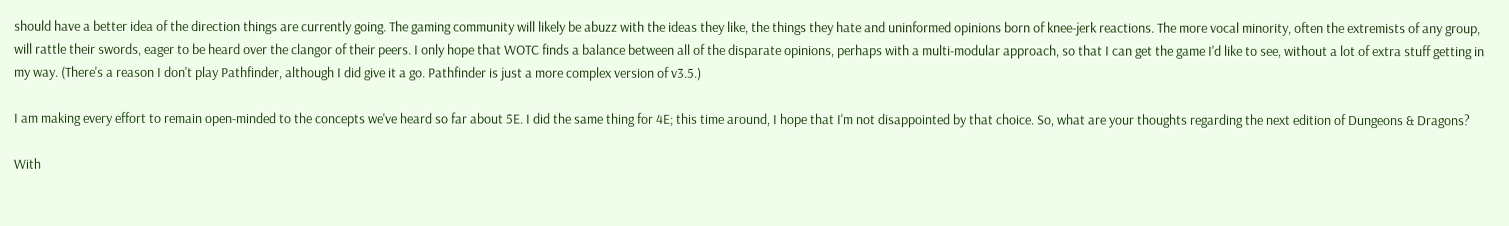should have a better idea of the direction things are currently going. The gaming community will likely be abuzz with the ideas they like, the things they hate and uninformed opinions born of knee-jerk reactions. The more vocal minority, often the extremists of any group, will rattle their swords, eager to be heard over the clangor of their peers. I only hope that WOTC finds a balance between all of the disparate opinions, perhaps with a multi-modular approach, so that I can get the game I'd like to see, without a lot of extra stuff getting in my way. (There's a reason I don't play Pathfinder, although I did give it a go. Pathfinder is just a more complex version of v3.5.)

I am making every effort to remain open-minded to the concepts we've heard so far about 5E. I did the same thing for 4E; this time around, I hope that I'm not disappointed by that choice. So, what are your thoughts regarding the next edition of Dungeons & Dragons?

With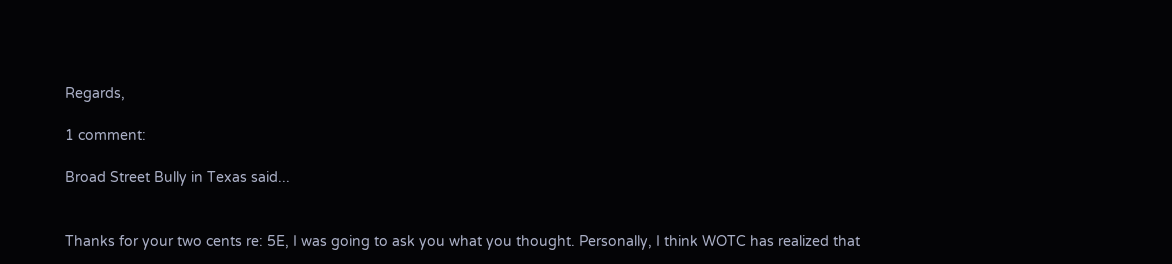Regards,

1 comment:

Broad Street Bully in Texas said...


Thanks for your two cents re: 5E, I was going to ask you what you thought. Personally, I think WOTC has realized that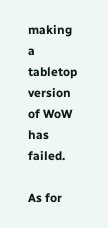making a tabletop version of WoW has failed.

As for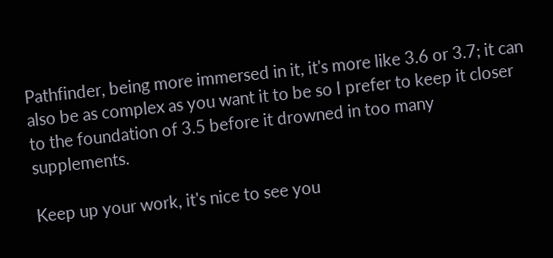Pathfinder, being more immersed in it, it's more like 3.6 or 3.7; it can also be as complex as you want it to be so I prefer to keep it closer to the foundation of 3.5 before it drowned in too many supplements.

Keep up your work, it's nice to see you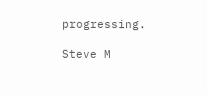progressing.

Steve M